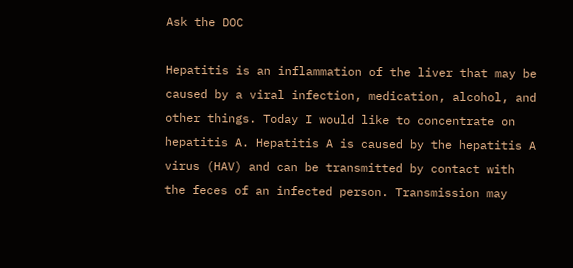Ask the DOC

Hepatitis is an inflammation of the liver that may be caused by a viral infection, medication, alcohol, and other things. Today I would like to concentrate on hepatitis A. Hepatitis A is caused by the hepatitis A virus (HAV) and can be transmitted by contact with the feces of an infected person. Transmission may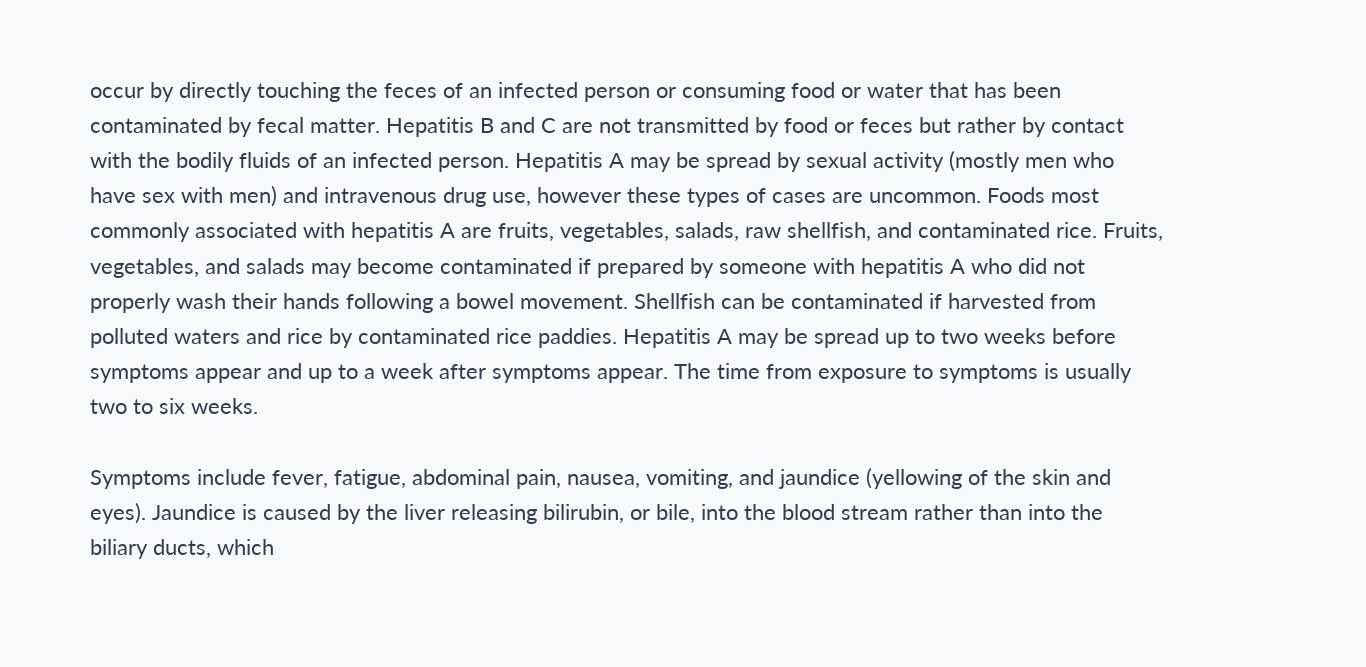occur by directly touching the feces of an infected person or consuming food or water that has been contaminated by fecal matter. Hepatitis B and C are not transmitted by food or feces but rather by contact with the bodily fluids of an infected person. Hepatitis A may be spread by sexual activity (mostly men who have sex with men) and intravenous drug use, however these types of cases are uncommon. Foods most commonly associated with hepatitis A are fruits, vegetables, salads, raw shellfish, and contaminated rice. Fruits, vegetables, and salads may become contaminated if prepared by someone with hepatitis A who did not properly wash their hands following a bowel movement. Shellfish can be contaminated if harvested from polluted waters and rice by contaminated rice paddies. Hepatitis A may be spread up to two weeks before symptoms appear and up to a week after symptoms appear. The time from exposure to symptoms is usually two to six weeks.

Symptoms include fever, fatigue, abdominal pain, nausea, vomiting, and jaundice (yellowing of the skin and eyes). Jaundice is caused by the liver releasing bilirubin, or bile, into the blood stream rather than into the biliary ducts, which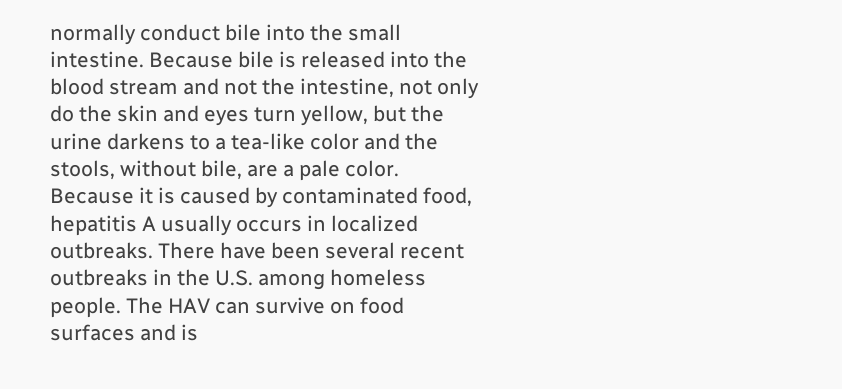normally conduct bile into the small intestine. Because bile is released into the blood stream and not the intestine, not only do the skin and eyes turn yellow, but the urine darkens to a tea-like color and the stools, without bile, are a pale color. Because it is caused by contaminated food, hepatitis A usually occurs in localized outbreaks. There have been several recent outbreaks in the U.S. among homeless people. The HAV can survive on food surfaces and is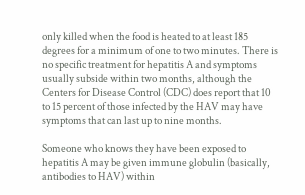only killed when the food is heated to at least 185 degrees for a minimum of one to two minutes. There is no specific treatment for hepatitis A and symptoms usually subside within two months, although the Centers for Disease Control (CDC) does report that 10 to 15 percent of those infected by the HAV may have symptoms that can last up to nine months.

Someone who knows they have been exposed to hepatitis A may be given immune globulin (basically, antibodies to HAV) within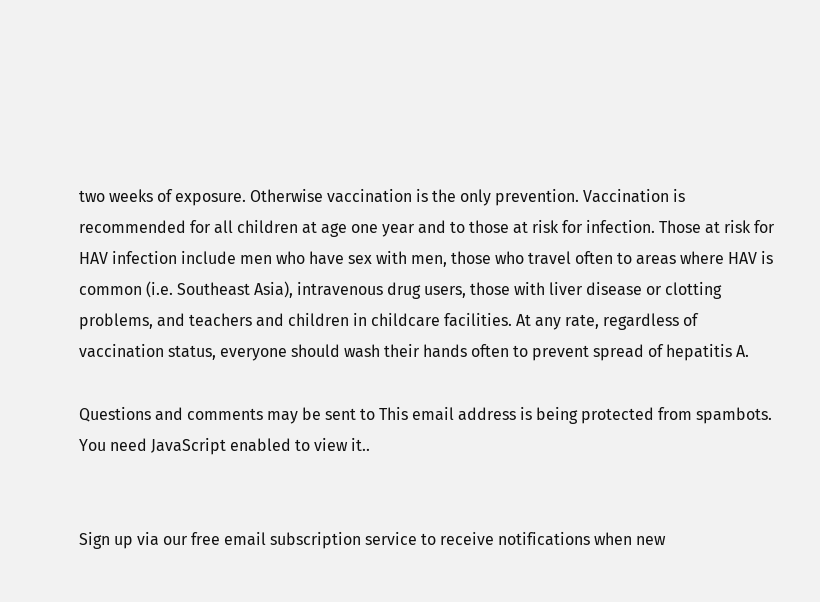two weeks of exposure. Otherwise vaccination is the only prevention. Vaccination is recommended for all children at age one year and to those at risk for infection. Those at risk for HAV infection include men who have sex with men, those who travel often to areas where HAV is common (i.e. Southeast Asia), intravenous drug users, those with liver disease or clotting problems, and teachers and children in childcare facilities. At any rate, regardless of vaccination status, everyone should wash their hands often to prevent spread of hepatitis A.

Questions and comments may be sent to This email address is being protected from spambots. You need JavaScript enabled to view it..


Sign up via our free email subscription service to receive notifications when new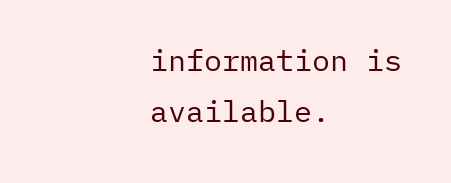information is available.